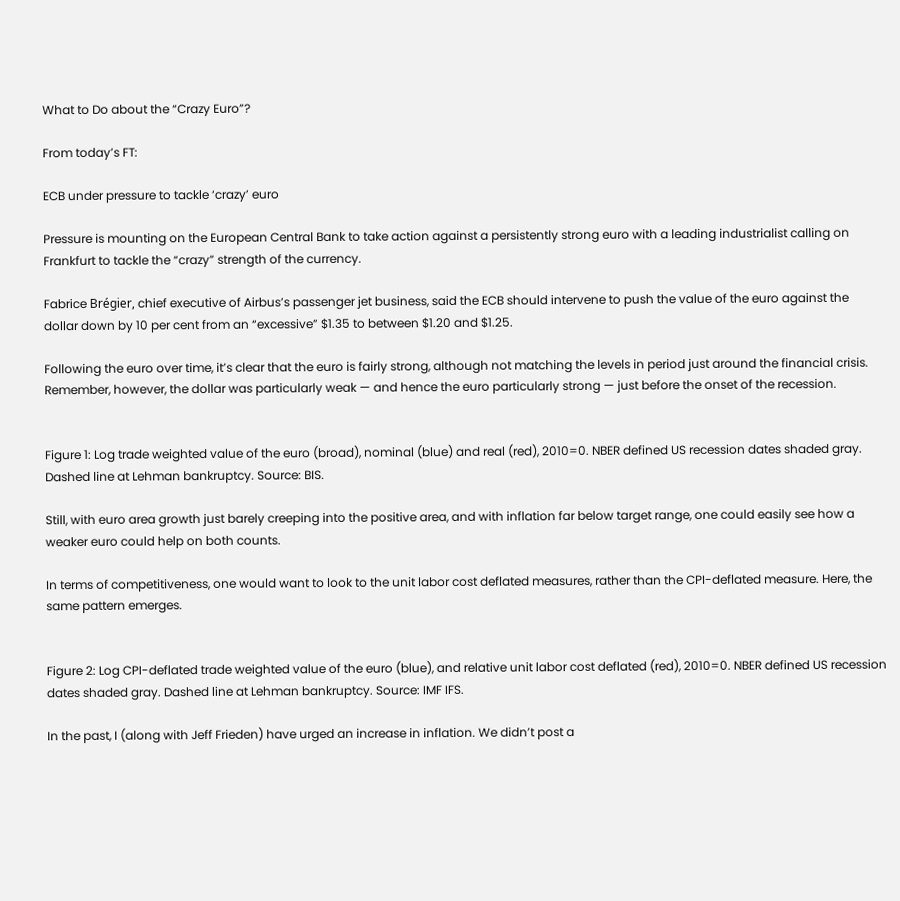What to Do about the “Crazy Euro”?

From today’s FT:

ECB under pressure to tackle ‘crazy’ euro

Pressure is mounting on the European Central Bank to take action against a persistently strong euro with a leading industrialist calling on Frankfurt to tackle the “crazy” strength of the currency.

Fabrice Brégier, chief executive of Airbus’s passenger jet business, said the ECB should intervene to push the value of the euro against the dollar down by 10 per cent from an “excessive” $1.35 to between $1.20 and $1.25.

Following the euro over time, it’s clear that the euro is fairly strong, although not matching the levels in period just around the financial crisis. Remember, however, the dollar was particularly weak — and hence the euro particularly strong — just before the onset of the recession.


Figure 1: Log trade weighted value of the euro (broad), nominal (blue) and real (red), 2010=0. NBER defined US recession dates shaded gray. Dashed line at Lehman bankruptcy. Source: BIS.

Still, with euro area growth just barely creeping into the positive area, and with inflation far below target range, one could easily see how a weaker euro could help on both counts.

In terms of competitiveness, one would want to look to the unit labor cost deflated measures, rather than the CPI-deflated measure. Here, the same pattern emerges.


Figure 2: Log CPI-deflated trade weighted value of the euro (blue), and relative unit labor cost deflated (red), 2010=0. NBER defined US recession dates shaded gray. Dashed line at Lehman bankruptcy. Source: IMF IFS.

In the past, I (along with Jeff Frieden) have urged an increase in inflation. We didn’t post a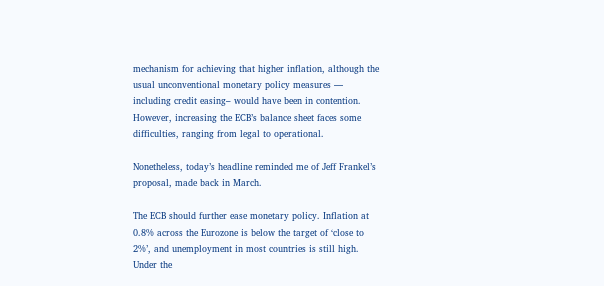mechanism for achieving that higher inflation, although the usual unconventional monetary policy measures — including credit easing– would have been in contention. However, increasing the ECB’s balance sheet faces some difficulties, ranging from legal to operational.

Nonetheless, today’s headline reminded me of Jeff Frankel’s proposal, made back in March.

The ECB should further ease monetary policy. Inflation at 0.8% across the Eurozone is below the target of ‘close to 2%’, and unemployment in most countries is still high. Under the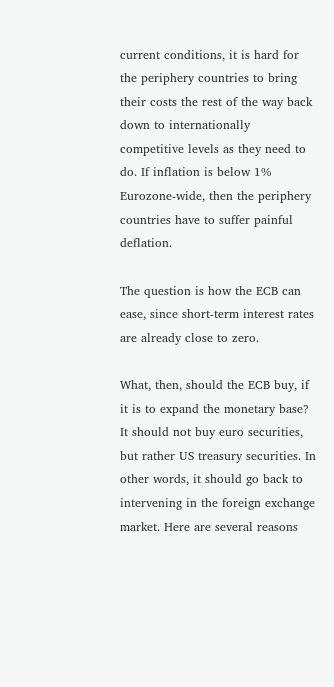current conditions, it is hard for the periphery countries to bring their costs the rest of the way back down to internationally competitive levels as they need to do. If inflation is below 1% Eurozone-wide, then the periphery countries have to suffer painful deflation.

The question is how the ECB can ease, since short-term interest rates are already close to zero.

What, then, should the ECB buy, if it is to expand the monetary base? It should not buy euro securities, but rather US treasury securities. In other words, it should go back to intervening in the foreign exchange market. Here are several reasons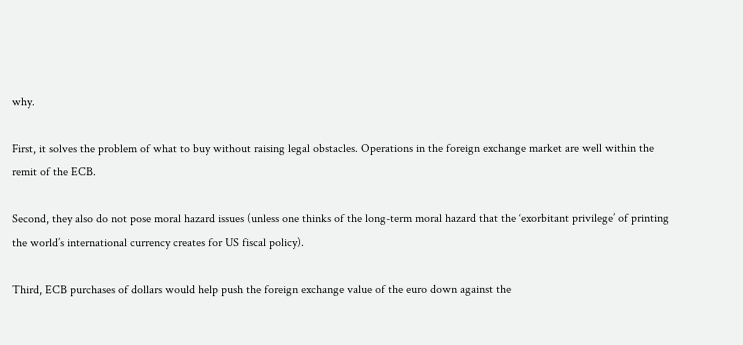why.

First, it solves the problem of what to buy without raising legal obstacles. Operations in the foreign exchange market are well within the remit of the ECB.

Second, they also do not pose moral hazard issues (unless one thinks of the long-term moral hazard that the ‘exorbitant privilege’ of printing the world’s international currency creates for US fiscal policy).

Third, ECB purchases of dollars would help push the foreign exchange value of the euro down against the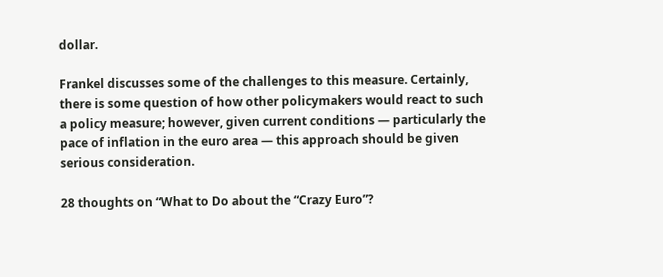dollar.

Frankel discusses some of the challenges to this measure. Certainly, there is some question of how other policymakers would react to such a policy measure; however, given current conditions — particularly the pace of inflation in the euro area — this approach should be given serious consideration.

28 thoughts on “What to Do about the “Crazy Euro”?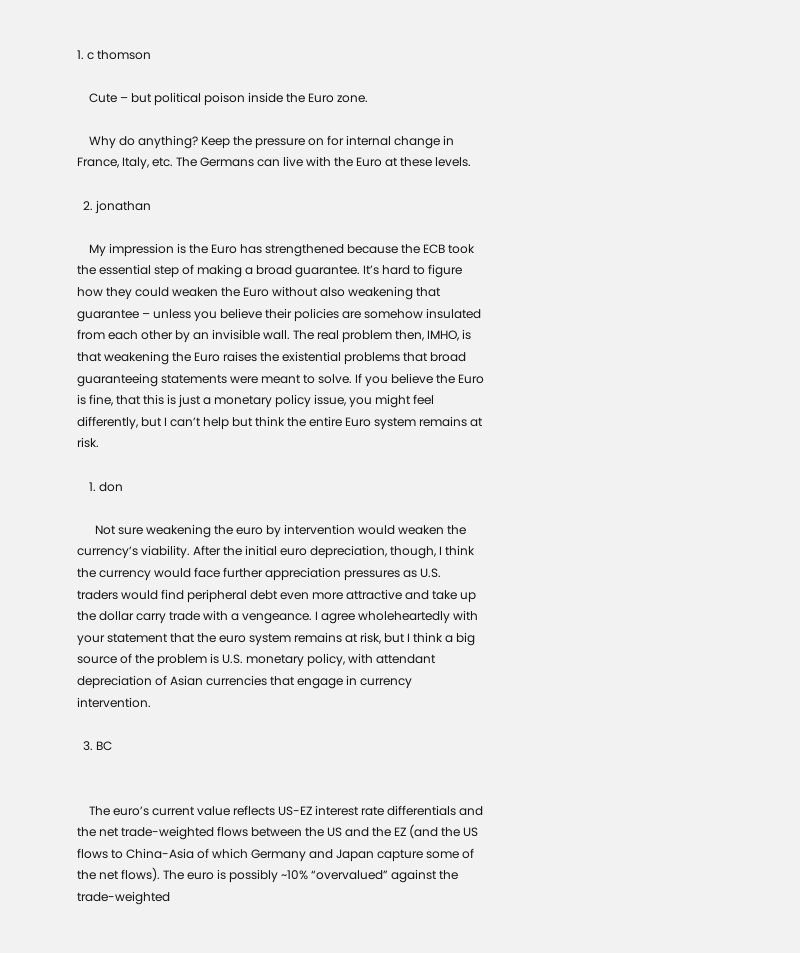1. c thomson

    Cute – but political poison inside the Euro zone.

    Why do anything? Keep the pressure on for internal change in France, Italy, etc. The Germans can live with the Euro at these levels.

  2. jonathan

    My impression is the Euro has strengthened because the ECB took the essential step of making a broad guarantee. It’s hard to figure how they could weaken the Euro without also weakening that guarantee – unless you believe their policies are somehow insulated from each other by an invisible wall. The real problem then, IMHO, is that weakening the Euro raises the existential problems that broad guaranteeing statements were meant to solve. If you believe the Euro is fine, that this is just a monetary policy issue, you might feel differently, but I can’t help but think the entire Euro system remains at risk.

    1. don

      Not sure weakening the euro by intervention would weaken the currency’s viability. After the initial euro depreciation, though, I think the currency would face further appreciation pressures as U.S. traders would find peripheral debt even more attractive and take up the dollar carry trade with a vengeance. I agree wholeheartedly with your statement that the euro system remains at risk, but I think a big source of the problem is U.S. monetary policy, with attendant depreciation of Asian currencies that engage in currency intervention.

  3. BC


    The euro’s current value reflects US-EZ interest rate differentials and the net trade-weighted flows between the US and the EZ (and the US flows to China-Asia of which Germany and Japan capture some of the net flows). The euro is possibly ~10% “overvalued” against the trade-weighted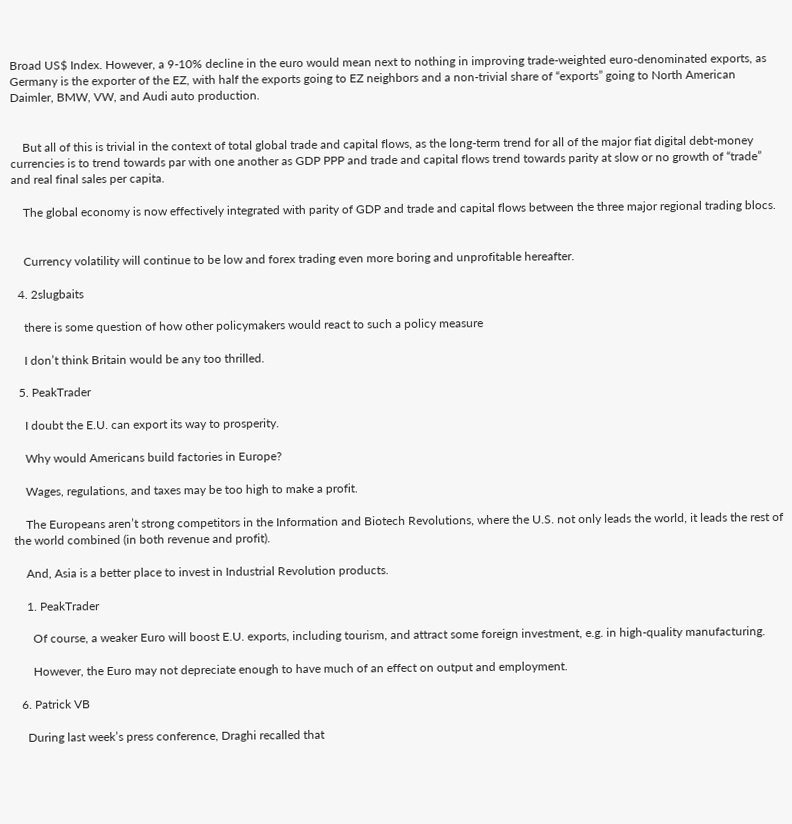Broad US$ Index. However, a 9-10% decline in the euro would mean next to nothing in improving trade-weighted euro-denominated exports, as Germany is the exporter of the EZ, with half the exports going to EZ neighbors and a non-trivial share of “exports” going to North American Daimler, BMW, VW, and Audi auto production.


    But all of this is trivial in the context of total global trade and capital flows, as the long-term trend for all of the major fiat digital debt-money currencies is to trend towards par with one another as GDP PPP and trade and capital flows trend towards parity at slow or no growth of “trade” and real final sales per capita.

    The global economy is now effectively integrated with parity of GDP and trade and capital flows between the three major regional trading blocs.


    Currency volatility will continue to be low and forex trading even more boring and unprofitable hereafter.

  4. 2slugbaits

    there is some question of how other policymakers would react to such a policy measure

    I don’t think Britain would be any too thrilled.

  5. PeakTrader

    I doubt the E.U. can export its way to prosperity.

    Why would Americans build factories in Europe?

    Wages, regulations, and taxes may be too high to make a profit.

    The Europeans aren’t strong competitors in the Information and Biotech Revolutions, where the U.S. not only leads the world, it leads the rest of the world combined (in both revenue and profit).

    And, Asia is a better place to invest in Industrial Revolution products.

    1. PeakTrader

      Of course, a weaker Euro will boost E.U. exports, including tourism, and attract some foreign investment, e.g. in high-quality manufacturing.

      However, the Euro may not depreciate enough to have much of an effect on output and employment.

  6. Patrick VB

    During last week’s press conference, Draghi recalled that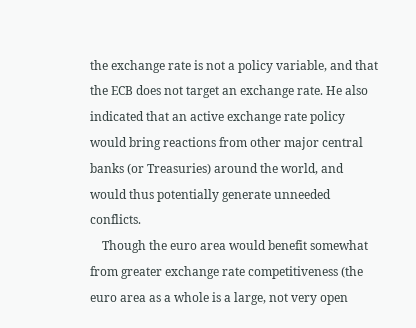the exchange rate is not a policy variable, and that the ECB does not target an exchange rate. He also indicated that an active exchange rate policy would bring reactions from other major central banks (or Treasuries) around the world, and would thus potentially generate unneeded conflicts.
    Though the euro area would benefit somewhat from greater exchange rate competitiveness (the euro area as a whole is a large, not very open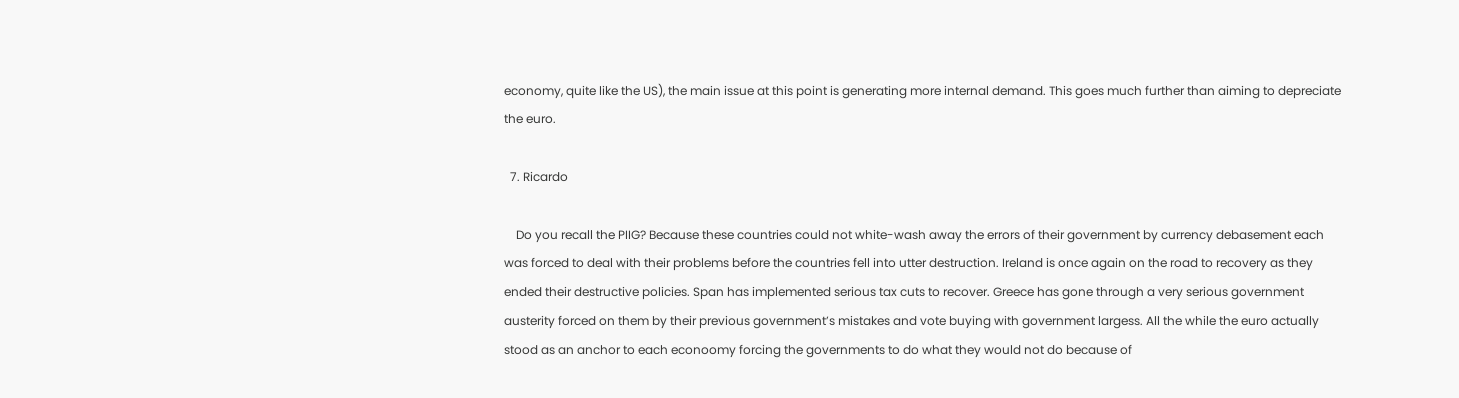economy, quite like the US), the main issue at this point is generating more internal demand. This goes much further than aiming to depreciate the euro.

  7. Ricardo

    Do you recall the PIIG? Because these countries could not white-wash away the errors of their government by currency debasement each was forced to deal with their problems before the countries fell into utter destruction. Ireland is once again on the road to recovery as they ended their destructive policies. Span has implemented serious tax cuts to recover. Greece has gone through a very serious government austerity forced on them by their previous government’s mistakes and vote buying with government largess. All the while the euro actually stood as an anchor to each econoomy forcing the governments to do what they would not do because of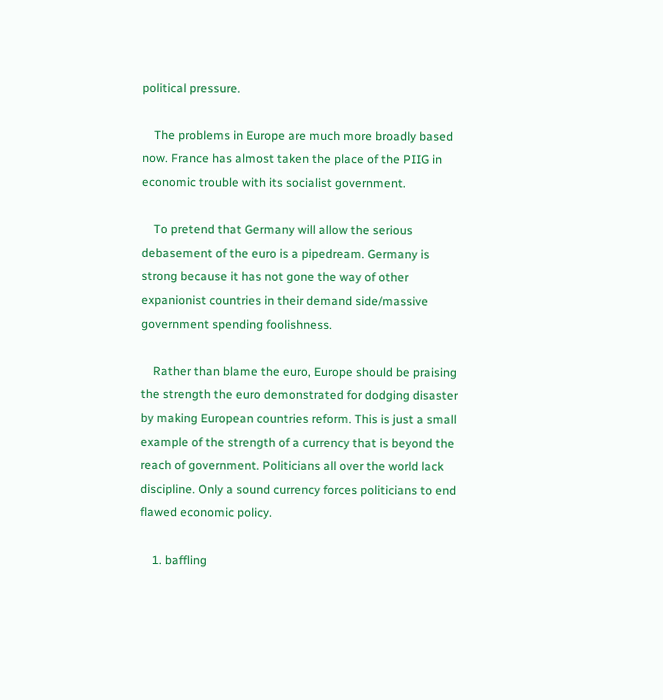political pressure.

    The problems in Europe are much more broadly based now. France has almost taken the place of the PIIG in economic trouble with its socialist government.

    To pretend that Germany will allow the serious debasement of the euro is a pipedream. Germany is strong because it has not gone the way of other expanionist countries in their demand side/massive government spending foolishness.

    Rather than blame the euro, Europe should be praising the strength the euro demonstrated for dodging disaster by making European countries reform. This is just a small example of the strength of a currency that is beyond the reach of government. Politicians all over the world lack discipline. Only a sound currency forces politicians to end flawed economic policy.

    1. baffling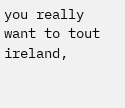you really want to tout ireland,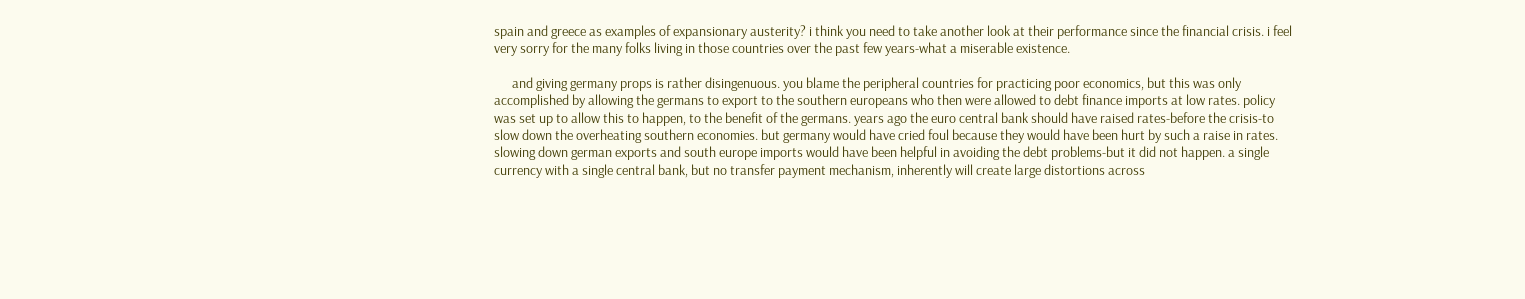spain and greece as examples of expansionary austerity? i think you need to take another look at their performance since the financial crisis. i feel very sorry for the many folks living in those countries over the past few years-what a miserable existence.

      and giving germany props is rather disingenuous. you blame the peripheral countries for practicing poor economics, but this was only accomplished by allowing the germans to export to the southern europeans who then were allowed to debt finance imports at low rates. policy was set up to allow this to happen, to the benefit of the germans. years ago the euro central bank should have raised rates-before the crisis-to slow down the overheating southern economies. but germany would have cried foul because they would have been hurt by such a raise in rates. slowing down german exports and south europe imports would have been helpful in avoiding the debt problems-but it did not happen. a single currency with a single central bank, but no transfer payment mechanism, inherently will create large distortions across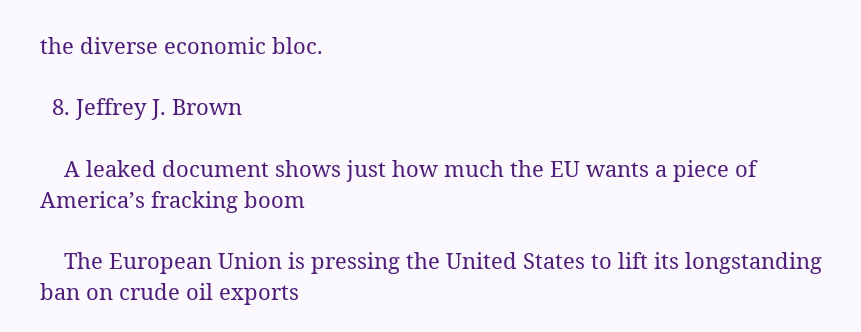the diverse economic bloc.

  8. Jeffrey J. Brown

    A leaked document shows just how much the EU wants a piece of America’s fracking boom

    The European Union is pressing the United States to lift its longstanding ban on crude oil exports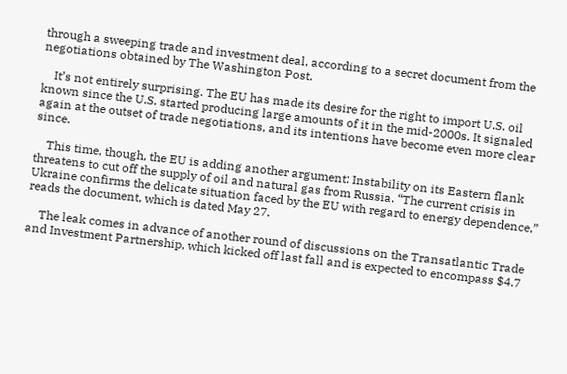through a sweeping trade and investment deal, according to a secret document from the negotiations obtained by The Washington Post.

    It’s not entirely surprising. The EU has made its desire for the right to import U.S. oil known since the U.S. started producing large amounts of it in the mid-2000s. It signaled again at the outset of trade negotiations, and its intentions have become even more clear since.

    This time, though, the EU is adding another argument: Instability on its Eastern flank threatens to cut off the supply of oil and natural gas from Russia. “The current crisis in Ukraine confirms the delicate situation faced by the EU with regard to energy dependence,” reads the document, which is dated May 27.

    The leak comes in advance of another round of discussions on the Transatlantic Trade and Investment Partnership, which kicked off last fall and is expected to encompass $4.7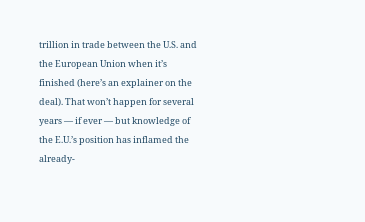trillion in trade between the U.S. and the European Union when it’s finished (here’s an explainer on the deal). That won’t happen for several years — if ever — but knowledge of the E.U.’s position has inflamed the already-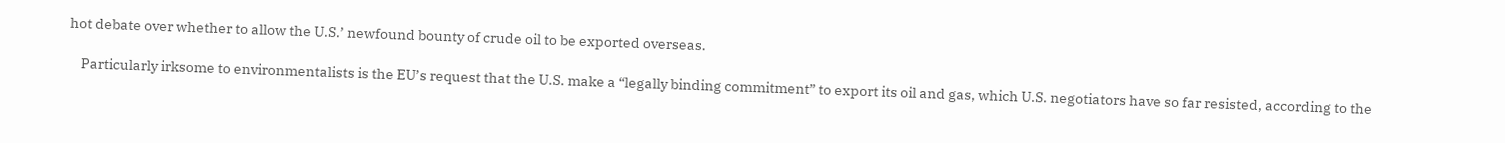hot debate over whether to allow the U.S.’ newfound bounty of crude oil to be exported overseas.

    Particularly irksome to environmentalists is the EU’s request that the U.S. make a “legally binding commitment” to export its oil and gas, which U.S. negotiators have so far resisted, according to the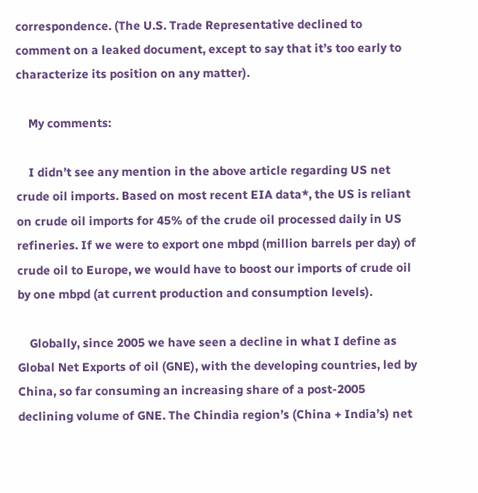correspondence. (The U.S. Trade Representative declined to comment on a leaked document, except to say that it’s too early to characterize its position on any matter).

    My comments:

    I didn’t see any mention in the above article regarding US net crude oil imports. Based on most recent EIA data*, the US is reliant on crude oil imports for 45% of the crude oil processed daily in US refineries. If we were to export one mbpd (million barrels per day) of crude oil to Europe, we would have to boost our imports of crude oil by one mbpd (at current production and consumption levels).

    Globally, since 2005 we have seen a decline in what I define as Global Net Exports of oil (GNE), with the developing countries, led by China, so far consuming an increasing share of a post-2005 declining volume of GNE. The Chindia region’s (China + India’s) net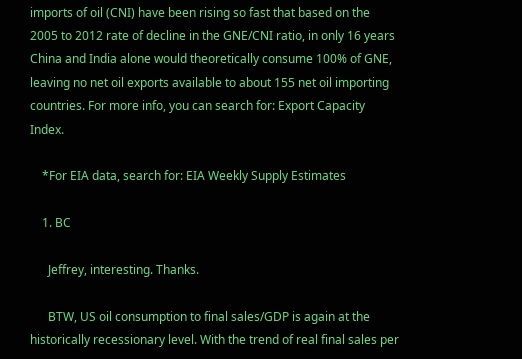imports of oil (CNI) have been rising so fast that based on the 2005 to 2012 rate of decline in the GNE/CNI ratio, in only 16 years China and India alone would theoretically consume 100% of GNE, leaving no net oil exports available to about 155 net oil importing countries. For more info, you can search for: Export Capacity Index.

    *For EIA data, search for: EIA Weekly Supply Estimates

    1. BC

      Jeffrey, interesting. Thanks.

      BTW, US oil consumption to final sales/GDP is again at the historically recessionary level. With the trend of real final sales per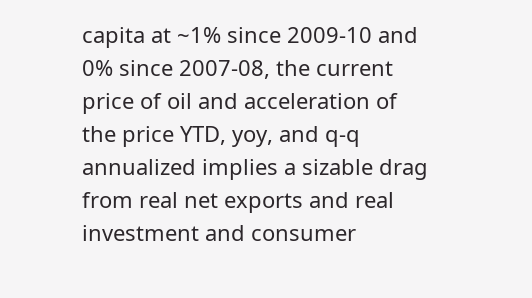capita at ~1% since 2009-10 and 0% since 2007-08, the current price of oil and acceleration of the price YTD, yoy, and q-q annualized implies a sizable drag from real net exports and real investment and consumer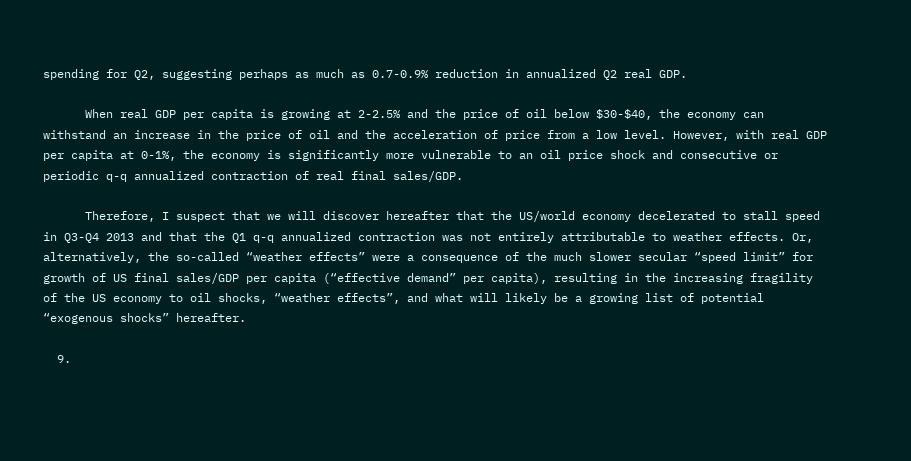spending for Q2, suggesting perhaps as much as 0.7-0.9% reduction in annualized Q2 real GDP.

      When real GDP per capita is growing at 2-2.5% and the price of oil below $30-$40, the economy can withstand an increase in the price of oil and the acceleration of price from a low level. However, with real GDP per capita at 0-1%, the economy is significantly more vulnerable to an oil price shock and consecutive or periodic q-q annualized contraction of real final sales/GDP.

      Therefore, I suspect that we will discover hereafter that the US/world economy decelerated to stall speed in Q3-Q4 2013 and that the Q1 q-q annualized contraction was not entirely attributable to weather effects. Or, alternatively, the so-called “weather effects” were a consequence of the much slower secular “speed limit” for growth of US final sales/GDP per capita (“effective demand” per capita), resulting in the increasing fragility of the US economy to oil shocks, “weather effects”, and what will likely be a growing list of potential “exogenous shocks” hereafter.

  9.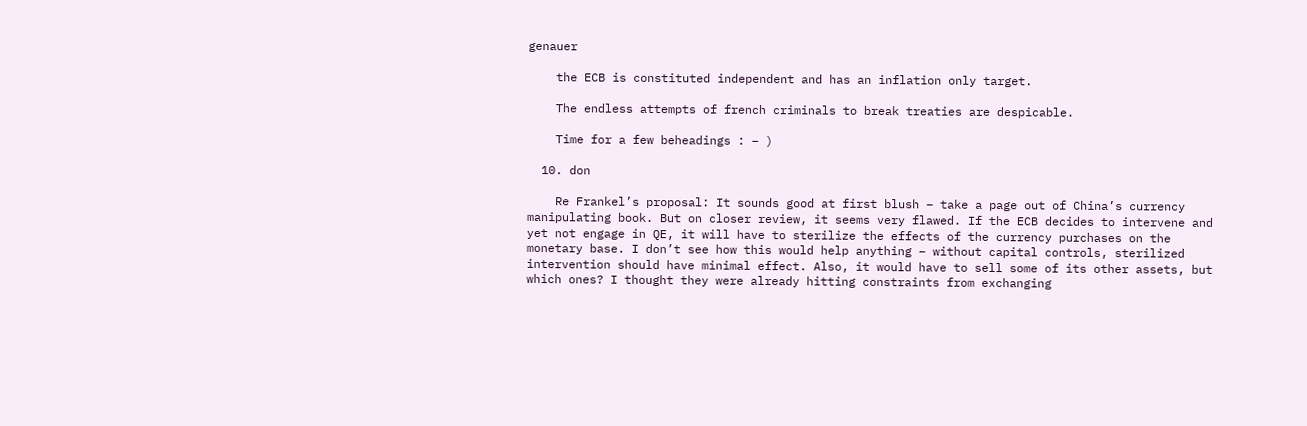genauer

    the ECB is constituted independent and has an inflation only target.

    The endless attempts of french criminals to break treaties are despicable.

    Time for a few beheadings : – )

  10. don

    Re Frankel’s proposal: It sounds good at first blush – take a page out of China’s currency manipulating book. But on closer review, it seems very flawed. If the ECB decides to intervene and yet not engage in QE, it will have to sterilize the effects of the currency purchases on the monetary base. I don’t see how this would help anything – without capital controls, sterilized intervention should have minimal effect. Also, it would have to sell some of its other assets, but which ones? I thought they were already hitting constraints from exchanging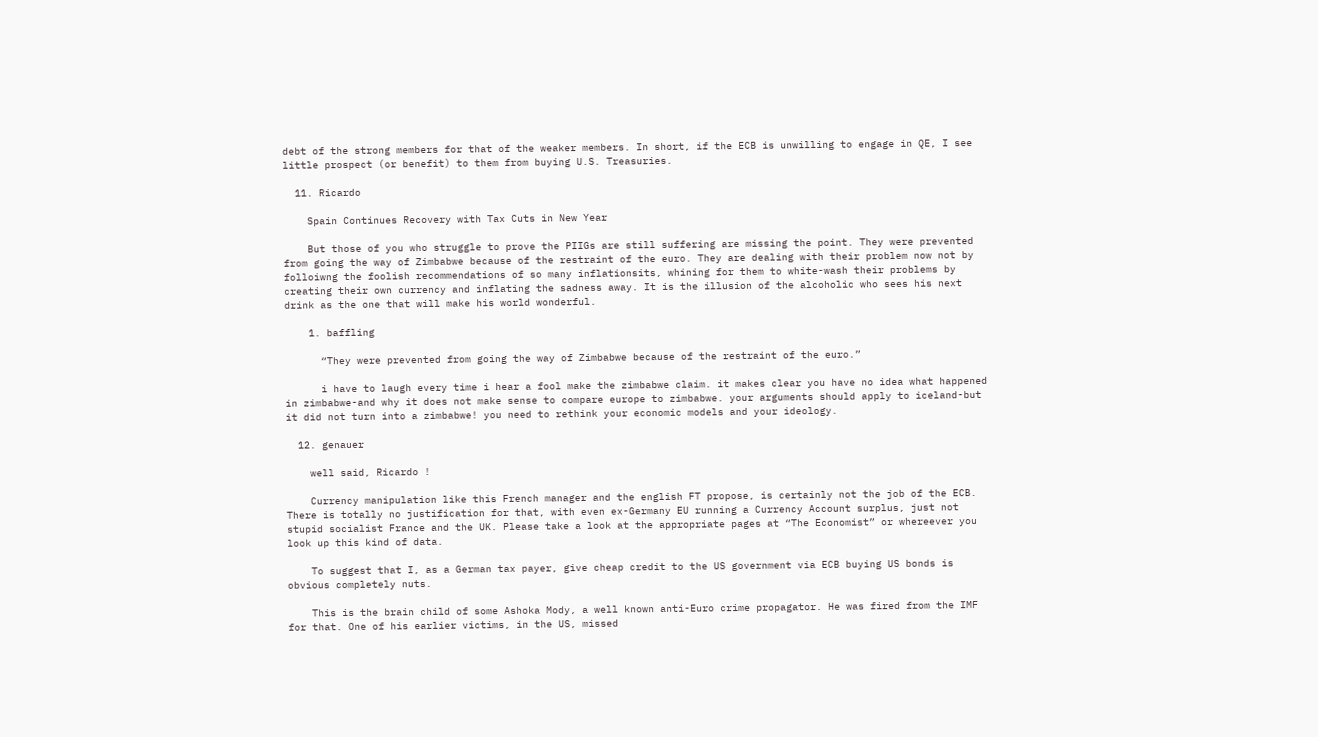debt of the strong members for that of the weaker members. In short, if the ECB is unwilling to engage in QE, I see little prospect (or benefit) to them from buying U.S. Treasuries.

  11. Ricardo

    Spain Continues Recovery with Tax Cuts in New Year

    But those of you who struggle to prove the PIIGs are still suffering are missing the point. They were prevented from going the way of Zimbabwe because of the restraint of the euro. They are dealing with their problem now not by folloiwng the foolish recommendations of so many inflationsits, whining for them to white-wash their problems by creating their own currency and inflating the sadness away. It is the illusion of the alcoholic who sees his next drink as the one that will make his world wonderful.

    1. baffling

      “They were prevented from going the way of Zimbabwe because of the restraint of the euro.”

      i have to laugh every time i hear a fool make the zimbabwe claim. it makes clear you have no idea what happened in zimbabwe-and why it does not make sense to compare europe to zimbabwe. your arguments should apply to iceland-but it did not turn into a zimbabwe! you need to rethink your economic models and your ideology.

  12. genauer

    well said, Ricardo !

    Currency manipulation like this French manager and the english FT propose, is certainly not the job of the ECB. There is totally no justification for that, with even ex-Germany EU running a Currency Account surplus, just not stupid socialist France and the UK. Please take a look at the appropriate pages at “The Economist” or whereever you look up this kind of data.

    To suggest that I, as a German tax payer, give cheap credit to the US government via ECB buying US bonds is obvious completely nuts.

    This is the brain child of some Ashoka Mody, a well known anti-Euro crime propagator. He was fired from the IMF for that. One of his earlier victims, in the US, missed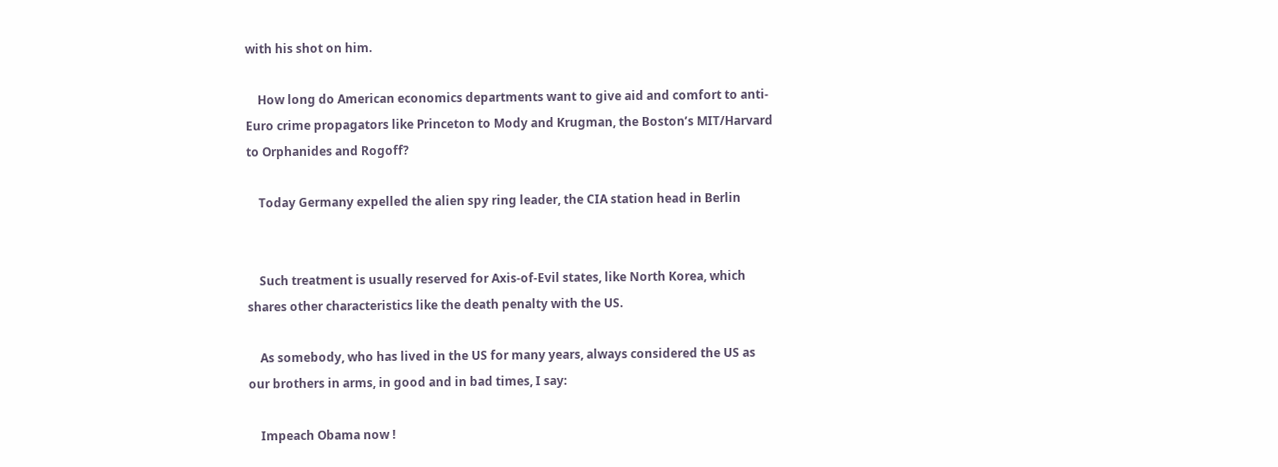with his shot on him.

    How long do American economics departments want to give aid and comfort to anti-Euro crime propagators like Princeton to Mody and Krugman, the Boston’s MIT/Harvard to Orphanides and Rogoff?

    Today Germany expelled the alien spy ring leader, the CIA station head in Berlin


    Such treatment is usually reserved for Axis-of-Evil states, like North Korea, which shares other characteristics like the death penalty with the US.

    As somebody, who has lived in the US for many years, always considered the US as our brothers in arms, in good and in bad times, I say:

    Impeach Obama now !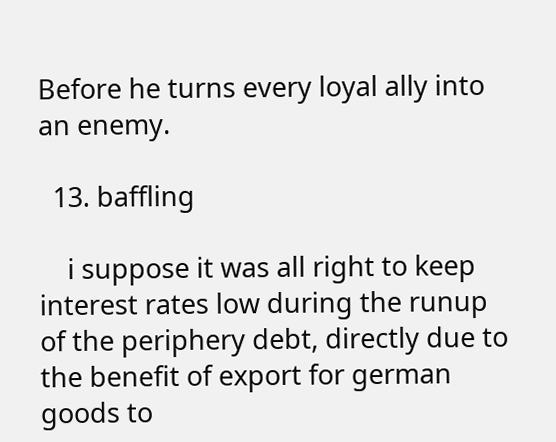Before he turns every loyal ally into an enemy.

  13. baffling

    i suppose it was all right to keep interest rates low during the runup of the periphery debt, directly due to the benefit of export for german goods to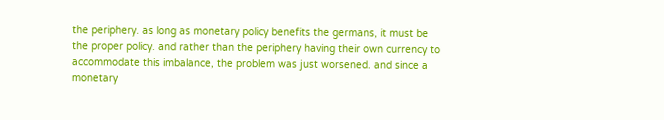the periphery. as long as monetary policy benefits the germans, it must be the proper policy. and rather than the periphery having their own currency to accommodate this imbalance, the problem was just worsened. and since a monetary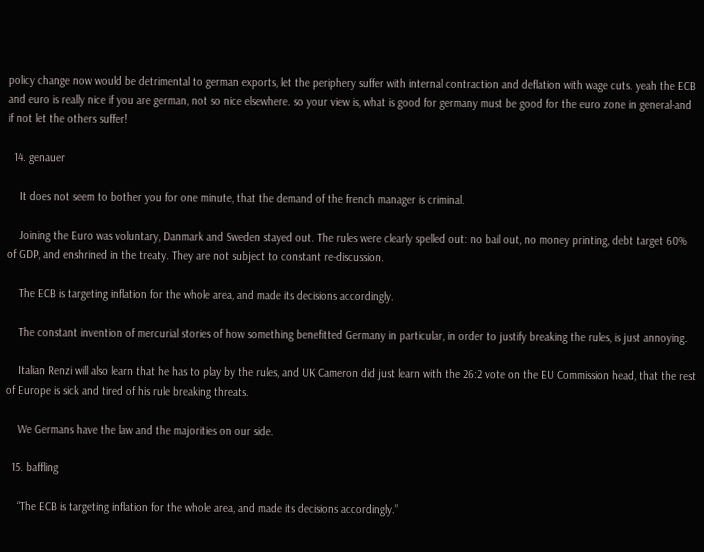policy change now would be detrimental to german exports, let the periphery suffer with internal contraction and deflation with wage cuts. yeah the ECB and euro is really nice if you are german, not so nice elsewhere. so your view is, what is good for germany must be good for the euro zone in general-and if not let the others suffer!

  14. genauer

    It does not seem to bother you for one minute, that the demand of the french manager is criminal.

    Joining the Euro was voluntary, Danmark and Sweden stayed out. The rules were clearly spelled out: no bail out, no money printing, debt target 60% of GDP, and enshrined in the treaty. They are not subject to constant re-discussion.

    The ECB is targeting inflation for the whole area, and made its decisions accordingly.

    The constant invention of mercurial stories of how something benefitted Germany in particular, in order to justify breaking the rules, is just annoying.

    Italian Renzi will also learn that he has to play by the rules, and UK Cameron did just learn with the 26:2 vote on the EU Commission head, that the rest of Europe is sick and tired of his rule breaking threats.

    We Germans have the law and the majorities on our side.

  15. baffling

    “The ECB is targeting inflation for the whole area, and made its decisions accordingly.”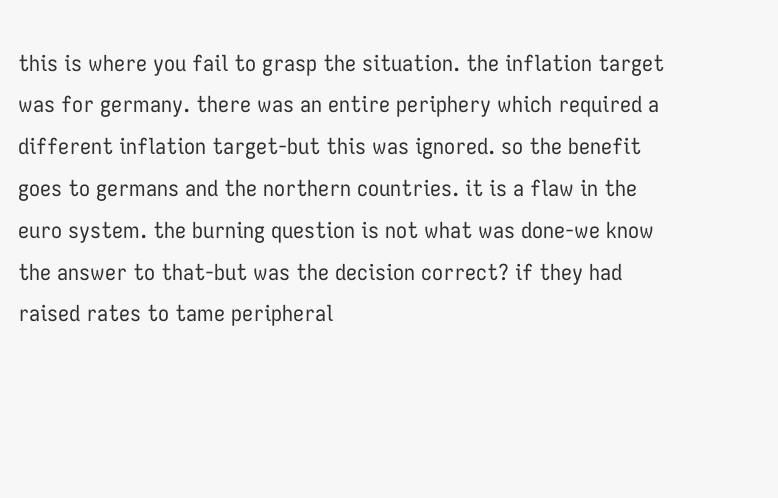this is where you fail to grasp the situation. the inflation target was for germany. there was an entire periphery which required a different inflation target-but this was ignored. so the benefit goes to germans and the northern countries. it is a flaw in the euro system. the burning question is not what was done-we know the answer to that-but was the decision correct? if they had raised rates to tame peripheral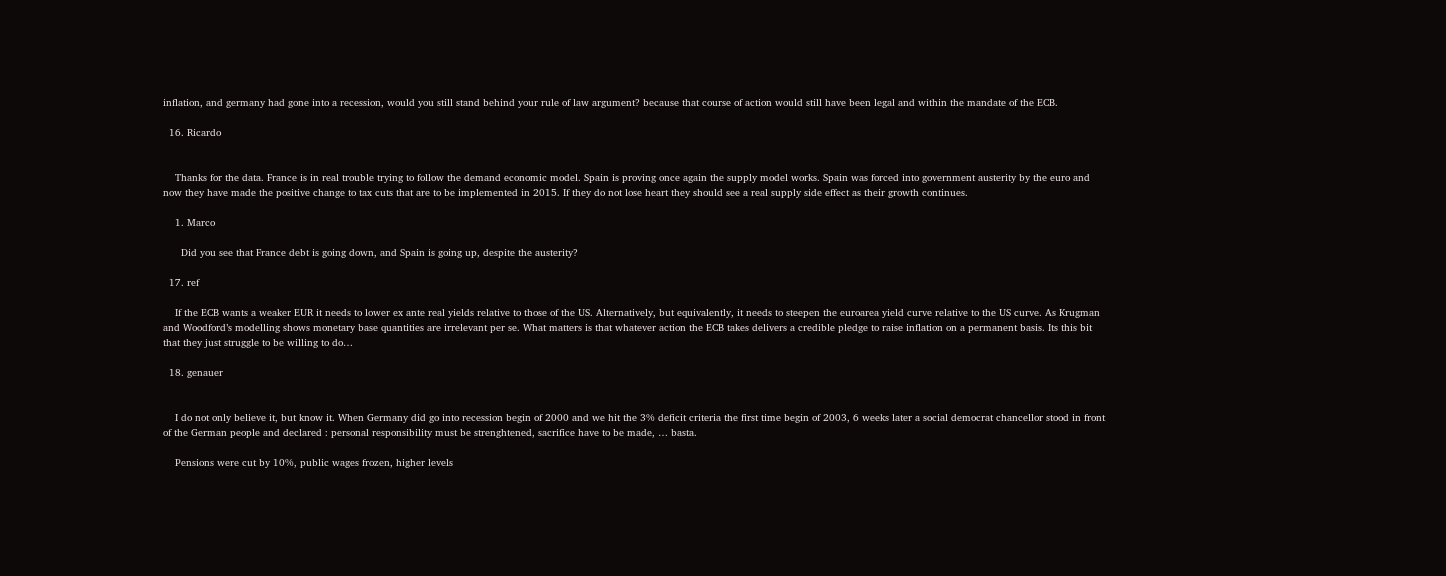inflation, and germany had gone into a recession, would you still stand behind your rule of law argument? because that course of action would still have been legal and within the mandate of the ECB.

  16. Ricardo


    Thanks for the data. France is in real trouble trying to follow the demand economic model. Spain is proving once again the supply model works. Spain was forced into government austerity by the euro and now they have made the positive change to tax cuts that are to be implemented in 2015. If they do not lose heart they should see a real supply side effect as their growth continues.

    1. Marco

      Did you see that France debt is going down, and Spain is going up, despite the austerity?

  17. ref

    If the ECB wants a weaker EUR it needs to lower ex ante real yields relative to those of the US. Alternatively, but equivalently, it needs to steepen the euroarea yield curve relative to the US curve. As Krugman and Woodford’s modelling shows monetary base quantities are irrelevant per se. What matters is that whatever action the ECB takes delivers a credible pledge to raise inflation on a permanent basis. Its this bit that they just struggle to be willing to do…

  18. genauer


    I do not only believe it, but know it. When Germany did go into recession begin of 2000 and we hit the 3% deficit criteria the first time begin of 2003, 6 weeks later a social democrat chancellor stood in front of the German people and declared : personal responsibility must be strenghtened, sacrifice have to be made, … basta.

    Pensions were cut by 10%, public wages frozen, higher levels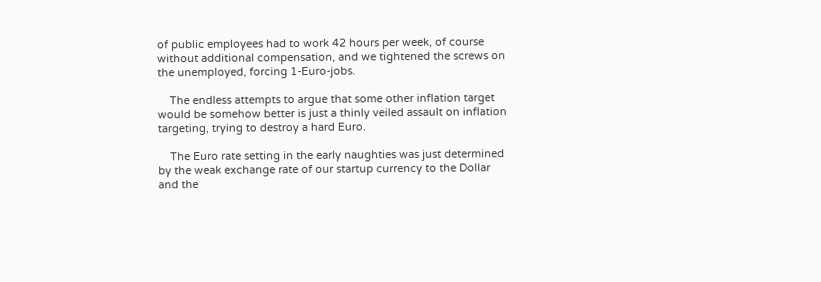of public employees had to work 42 hours per week, of course without additional compensation, and we tightened the screws on the unemployed, forcing 1-Euro-jobs.

    The endless attempts to argue that some other inflation target would be somehow better is just a thinly veiled assault on inflation targeting, trying to destroy a hard Euro.

    The Euro rate setting in the early naughties was just determined by the weak exchange rate of our startup currency to the Dollar and the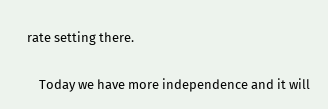rate setting there.

    Today we have more independence and it will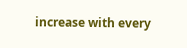increase with every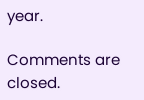year.

Comments are closed.